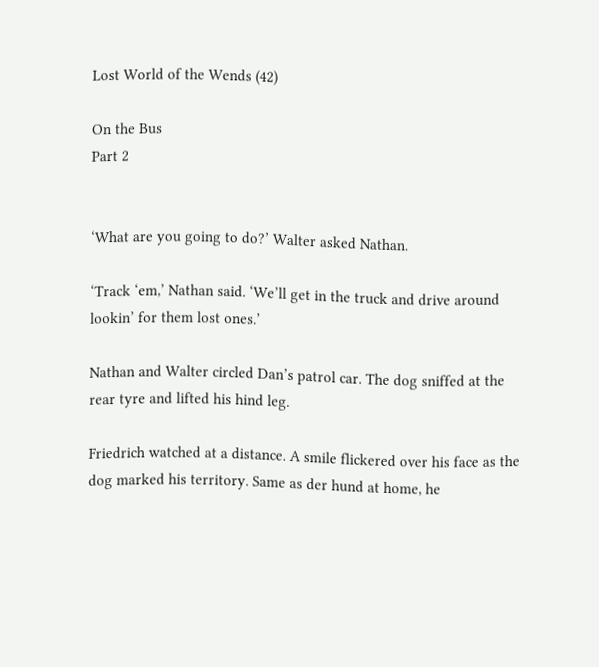Lost World of the Wends (42)

On the Bus
Part 2


‘What are you going to do?’ Walter asked Nathan.

‘Track ‘em,’ Nathan said. ‘We’ll get in the truck and drive around lookin’ for them lost ones.’

Nathan and Walter circled Dan’s patrol car. The dog sniffed at the rear tyre and lifted his hind leg.

Friedrich watched at a distance. A smile flickered over his face as the dog marked his territory. Same as der hund at home, he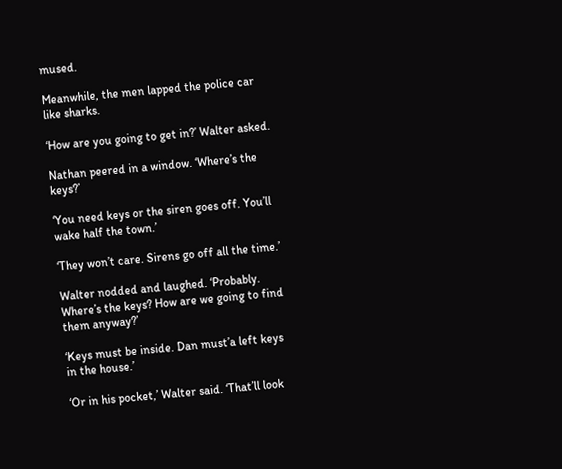mused.

Meanwhile, the men lapped the police car like sharks.

‘How are you going to get in?’ Walter asked.

Nathan peered in a window. ‘Where’s the keys?’

‘You need keys or the siren goes off. You’ll wake half the town.’

‘They won’t care. Sirens go off all the time.’

Walter nodded and laughed. ‘Probably. Where’s the keys? How are we going to find them anyway?’

‘Keys must be inside. Dan must’a left keys in the house.’

‘Or in his pocket,’ Walter said. ‘That’ll look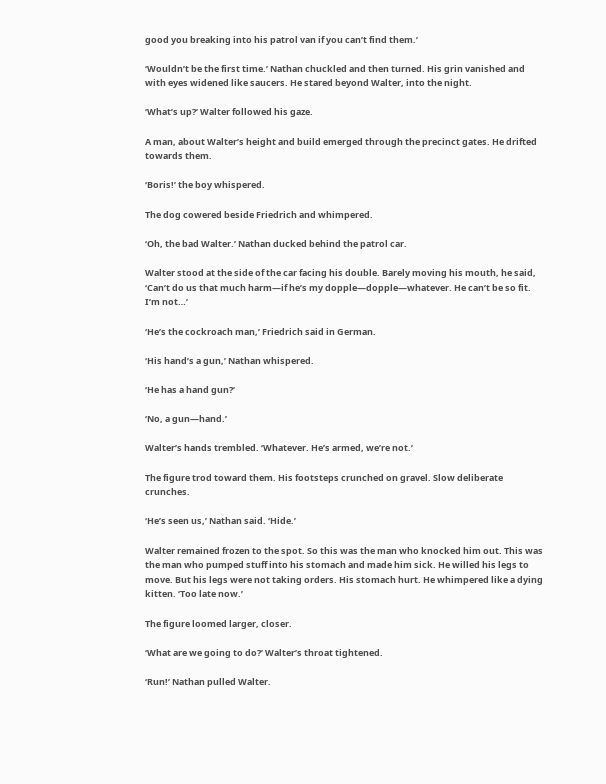good you breaking into his patrol van if you can’t find them.’

‘Wouldn’t be the first time.’ Nathan chuckled and then turned. His grin vanished and with eyes widened like saucers. He stared beyond Walter, into the night.

‘What’s up?’ Walter followed his gaze.

A man, about Walter’s height and build emerged through the precinct gates. He drifted towards them.

‘Boris!’ the boy whispered.

The dog cowered beside Friedrich and whimpered.

‘Oh, the bad Walter.’ Nathan ducked behind the patrol car.

Walter stood at the side of the car facing his double. Barely moving his mouth, he said, ‘Can’t do us that much harm—if he’s my dopple—dopple—whatever. He can’t be so fit. I’m not…’

‘He’s the cockroach man,’ Friedrich said in German.

‘His hand’s a gun,’ Nathan whispered.

‘He has a hand gun?’

‘No, a gun—hand.’

Walter’s hands trembled. ‘Whatever. He’s armed, we’re not.’

The figure trod toward them. His footsteps crunched on gravel. Slow deliberate crunches.

‘He’s seen us,’ Nathan said. ‘Hide.’

Walter remained frozen to the spot. So this was the man who knocked him out. This was the man who pumped stuff into his stomach and made him sick. He willed his legs to move. But his legs were not taking orders. His stomach hurt. He whimpered like a dying kitten. ‘Too late now.’

The figure loomed larger, closer.

‘What are we going to do?’ Walter’s throat tightened.

‘Run!’ Nathan pulled Walter.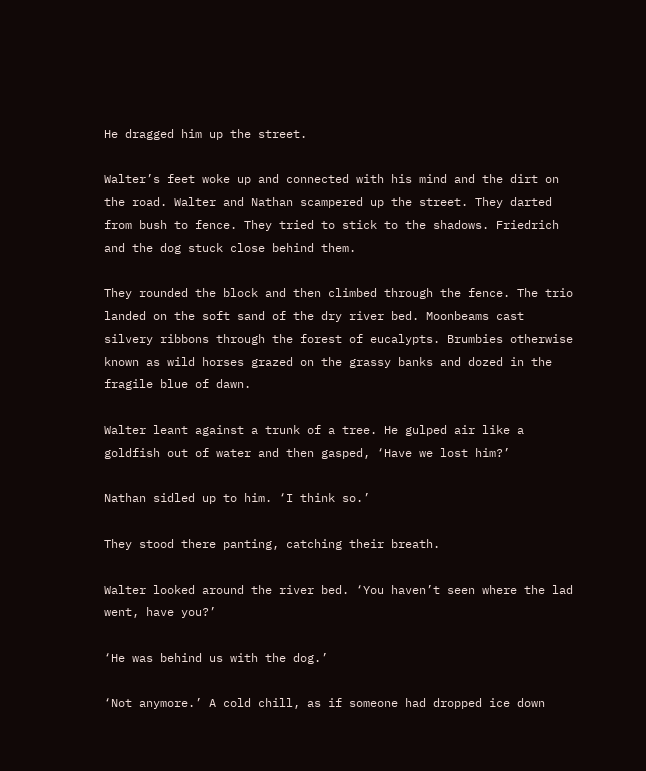He dragged him up the street.

Walter’s feet woke up and connected with his mind and the dirt on the road. Walter and Nathan scampered up the street. They darted from bush to fence. They tried to stick to the shadows. Friedrich and the dog stuck close behind them.

They rounded the block and then climbed through the fence. The trio landed on the soft sand of the dry river bed. Moonbeams cast silvery ribbons through the forest of eucalypts. Brumbies otherwise known as wild horses grazed on the grassy banks and dozed in the fragile blue of dawn.

Walter leant against a trunk of a tree. He gulped air like a goldfish out of water and then gasped, ‘Have we lost him?’

Nathan sidled up to him. ‘I think so.’

They stood there panting, catching their breath.

Walter looked around the river bed. ‘You haven’t seen where the lad went, have you?’

‘He was behind us with the dog.’

‘Not anymore.’ A cold chill, as if someone had dropped ice down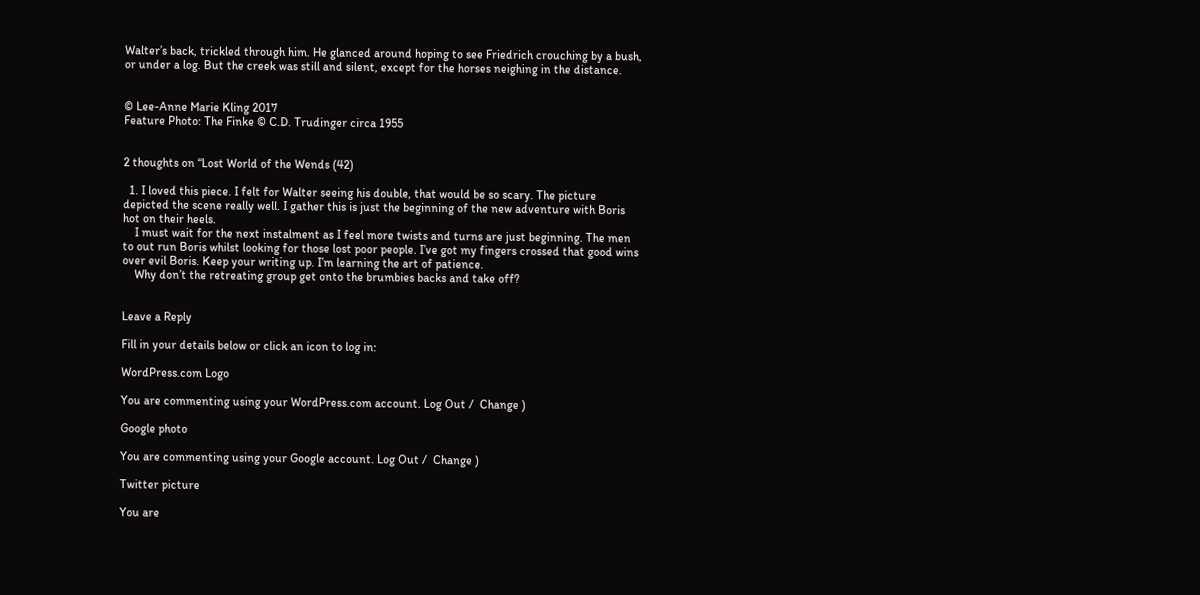Walter’s back, trickled through him. He glanced around hoping to see Friedrich crouching by a bush, or under a log. But the creek was still and silent, except for the horses neighing in the distance.


© Lee-Anne Marie Kling 2017
Feature Photo: The Finke © C.D. Trudinger circa 1955


2 thoughts on “Lost World of the Wends (42)

  1. I loved this piece. I felt for Walter seeing his double, that would be so scary. The picture depicted the scene really well. I gather this is just the beginning of the new adventure with Boris hot on their heels.
    I must wait for the next instalment as I feel more twists and turns are just beginning. The men to out run Boris whilst looking for those lost poor people. I’ve got my fingers crossed that good wins over evil Boris. Keep your writing up. I’m learning the art of patience.
    Why don’t the retreating group get onto the brumbies backs and take off?


Leave a Reply

Fill in your details below or click an icon to log in:

WordPress.com Logo

You are commenting using your WordPress.com account. Log Out /  Change )

Google photo

You are commenting using your Google account. Log Out /  Change )

Twitter picture

You are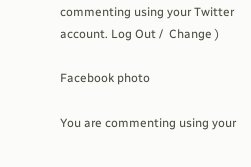commenting using your Twitter account. Log Out /  Change )

Facebook photo

You are commenting using your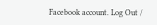Facebook account. Log Out /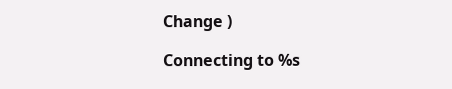Change )

Connecting to %s